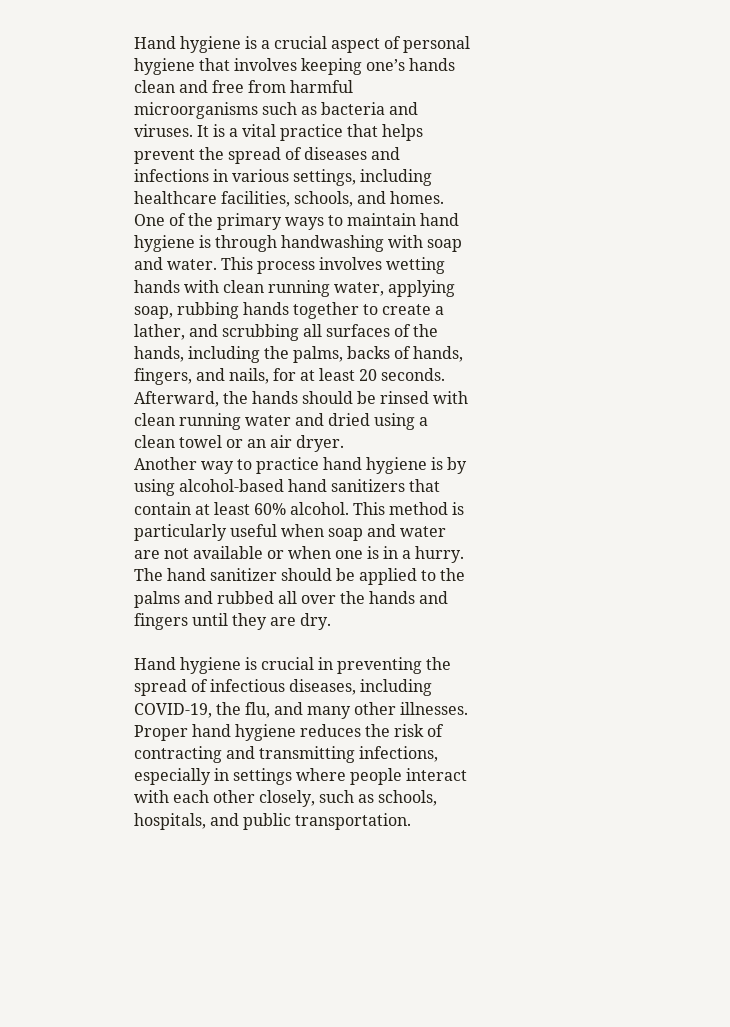Hand hygiene is a crucial aspect of personal hygiene that involves keeping one’s hands clean and free from harmful microorganisms such as bacteria and viruses. It is a vital practice that helps prevent the spread of diseases and infections in various settings, including healthcare facilities, schools, and homes.
One of the primary ways to maintain hand hygiene is through handwashing with soap and water. This process involves wetting hands with clean running water, applying soap, rubbing hands together to create a lather, and scrubbing all surfaces of the hands, including the palms, backs of hands, fingers, and nails, for at least 20 seconds. Afterward, the hands should be rinsed with clean running water and dried using a clean towel or an air dryer.
Another way to practice hand hygiene is by using alcohol-based hand sanitizers that contain at least 60% alcohol. This method is particularly useful when soap and water are not available or when one is in a hurry. The hand sanitizer should be applied to the palms and rubbed all over the hands and fingers until they are dry.

Hand hygiene is crucial in preventing the spread of infectious diseases, including COVID-19, the flu, and many other illnesses. Proper hand hygiene reduces the risk of contracting and transmitting infections, especially in settings where people interact with each other closely, such as schools, hospitals, and public transportation.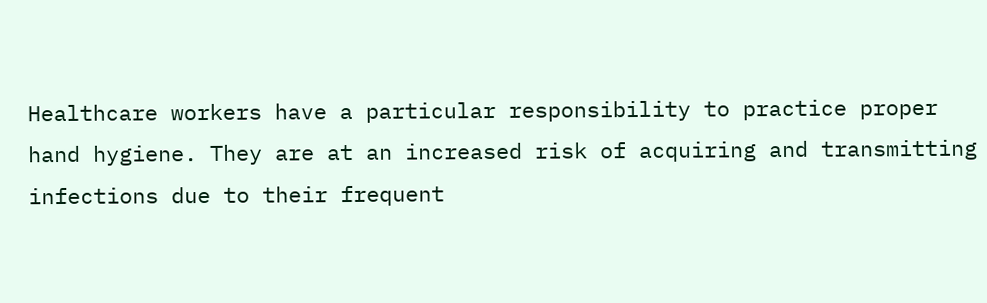Healthcare workers have a particular responsibility to practice proper hand hygiene. They are at an increased risk of acquiring and transmitting infections due to their frequent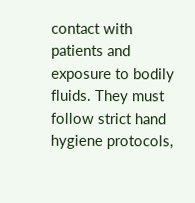contact with patients and exposure to bodily fluids. They must follow strict hand hygiene protocols,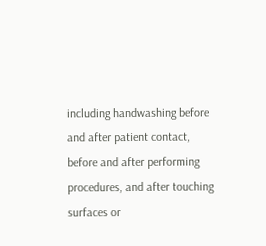including handwashing before and after patient contact, before and after performing procedures, and after touching surfaces or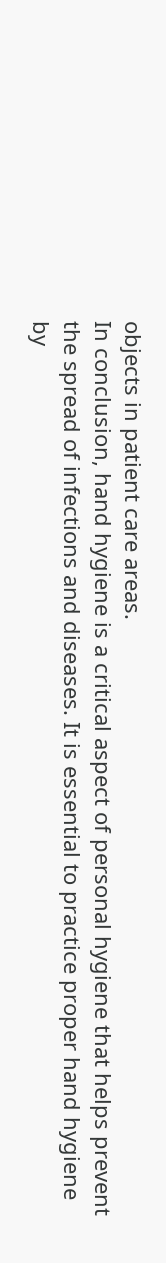objects in patient care areas.
In conclusion, hand hygiene is a critical aspect of personal hygiene that helps prevent the spread of infections and diseases. It is essential to practice proper hand hygiene by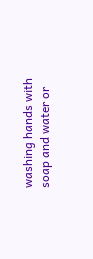washing hands with soap and water or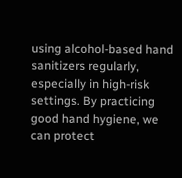using alcohol-based hand sanitizers regularly, especially in high-risk settings. By practicing good hand hygiene, we can protect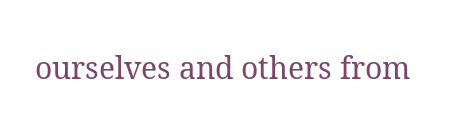ourselves and others from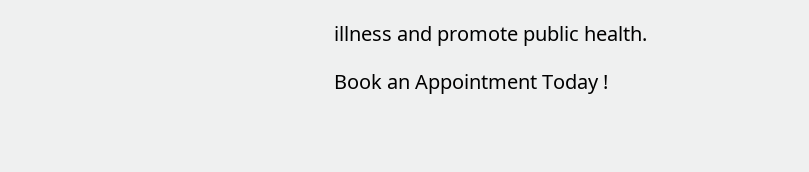illness and promote public health.

Book an Appointment Today !